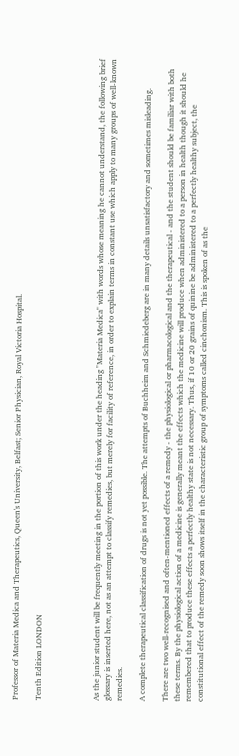Professor of Materia Medica and Therapeutics, Queen's University, Belfast; Senior Physician, Royal Victoria Hospital.

Tenth Edition LONDON




As the junior student will be frequently meeting in the portion of this work under the heading "Materia Medica" with words whose meaning he cannot understand, the following brief glossary is inserted here, not as an attempt to classify remedies, but merely for facility of reference, in order to explain terms in constant use which apply to many groups of well-known remedies.

A complete therapeutical classification of drugs is not yet possible. The attempts of Buchheim and Schmiedeberg are in many details unsatisfactory and sometimes misleading.

There are two well-recognised and often-mentioned effects of a remedy - the physiological or pharmacological and the therapeutical - and the student should be familiar with both these terms. By the physiological action of a medicine is generally meant the effects which the medicine will produce when administered to a person in health though it should he remembered that to produce these effects a perfectly healthy state is not necessary. Thus, if 10 or 20 grains of quinine be administered to a perfectly healthy subject, the constitutional effect of the remedy soon shows itself in the characteristic group of symptoms called cinchonism. This is spoken of as the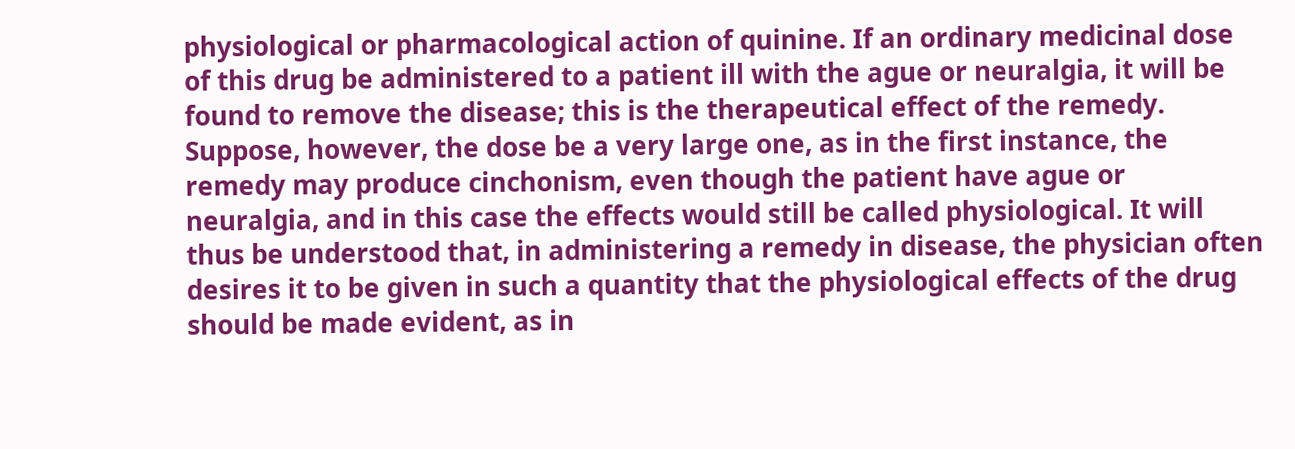physiological or pharmacological action of quinine. If an ordinary medicinal dose of this drug be administered to a patient ill with the ague or neuralgia, it will be found to remove the disease; this is the therapeutical effect of the remedy. Suppose, however, the dose be a very large one, as in the first instance, the remedy may produce cinchonism, even though the patient have ague or neuralgia, and in this case the effects would still be called physiological. It will thus be understood that, in administering a remedy in disease, the physician often desires it to be given in such a quantity that the physiological effects of the drug should be made evident, as in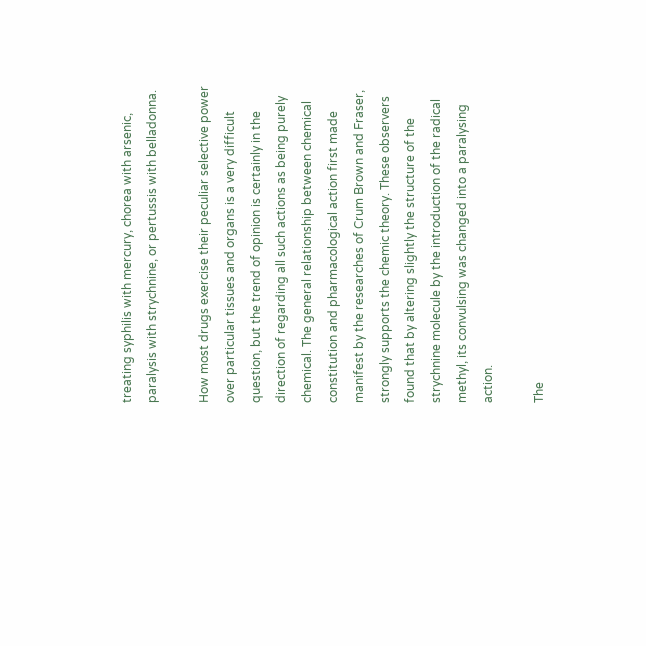treating syphilis with mercury, chorea with arsenic, paralysis with strychnine, or pertussis with belladonna.

How most drugs exercise their peculiar selective power over particular tissues and organs is a very difficult question, but the trend of opinion is certainly in the direction of regarding all such actions as being purely chemical. The general relationship between chemical constitution and pharmacological action first made manifest by the researches of Crum Brown and Fraser, strongly supports the chemic theory. These observers found that by altering slightly the structure of the strychnine molecule by the introduction of the radical methyl, its convulsing was changed into a paralysing action.

The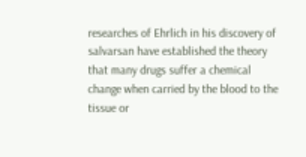researches of Ehrlich in his discovery of salvarsan have established the theory that many drugs suffer a chemical change when carried by the blood to the tissue or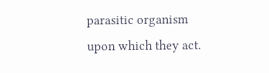parasitic organism upon which they act.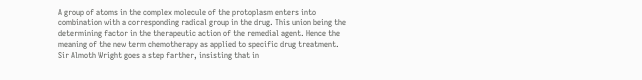A group of atoms in the complex molecule of the protoplasm enters into combination with a corresponding radical group in the drug. This union being the determining factor in the therapeutic action of the remedial agent. Hence the meaning of the new term chemotherapy as applied to specific drug treatment. Sir Almoth Wright goes a step farther, insisting that in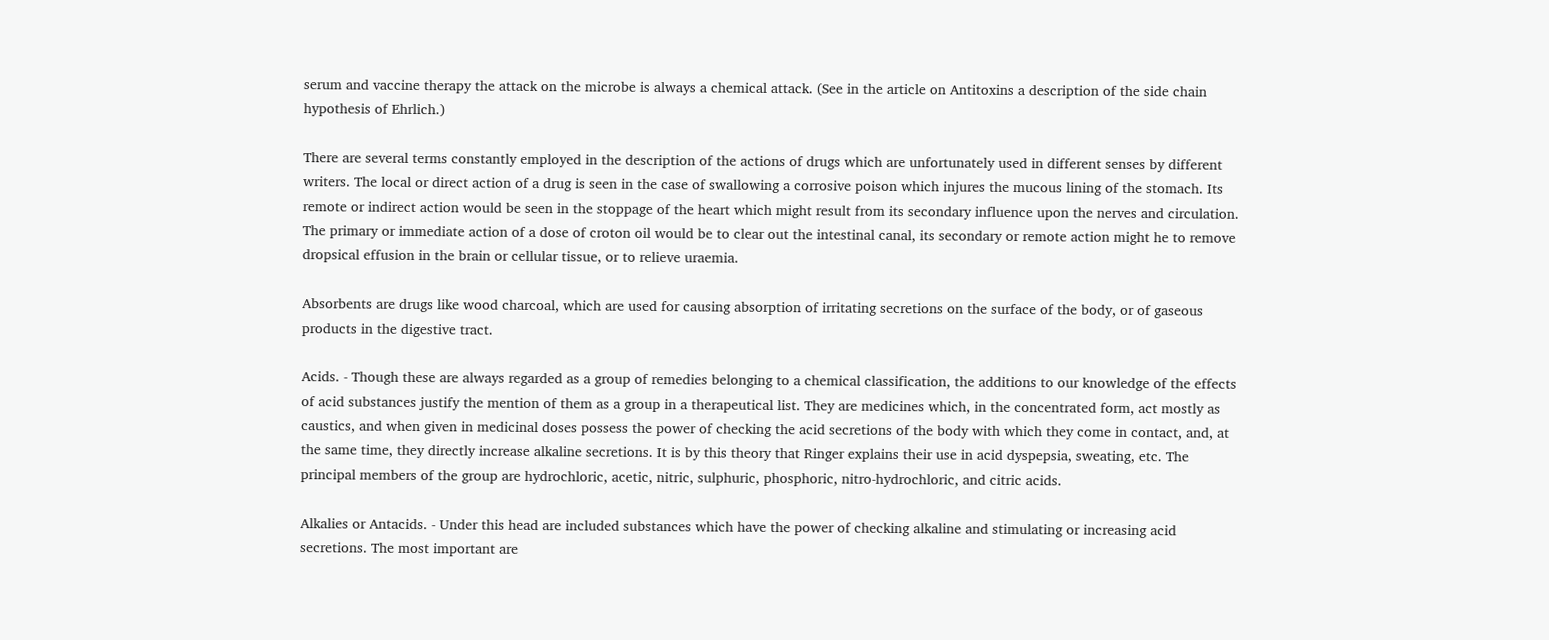serum and vaccine therapy the attack on the microbe is always a chemical attack. (See in the article on Antitoxins a description of the side chain hypothesis of Ehrlich.)

There are several terms constantly employed in the description of the actions of drugs which are unfortunately used in different senses by different writers. The local or direct action of a drug is seen in the case of swallowing a corrosive poison which injures the mucous lining of the stomach. Its remote or indirect action would be seen in the stoppage of the heart which might result from its secondary influence upon the nerves and circulation. The primary or immediate action of a dose of croton oil would be to clear out the intestinal canal, its secondary or remote action might he to remove dropsical effusion in the brain or cellular tissue, or to relieve uraemia.

Absorbents are drugs like wood charcoal, which are used for causing absorption of irritating secretions on the surface of the body, or of gaseous products in the digestive tract.

Acids. - Though these are always regarded as a group of remedies belonging to a chemical classification, the additions to our knowledge of the effects of acid substances justify the mention of them as a group in a therapeutical list. They are medicines which, in the concentrated form, act mostly as caustics, and when given in medicinal doses possess the power of checking the acid secretions of the body with which they come in contact, and, at the same time, they directly increase alkaline secretions. It is by this theory that Ringer explains their use in acid dyspepsia, sweating, etc. The principal members of the group are hydrochloric, acetic, nitric, sulphuric, phosphoric, nitro-hydrochloric, and citric acids.

Alkalies or Antacids. - Under this head are included substances which have the power of checking alkaline and stimulating or increasing acid secretions. The most important are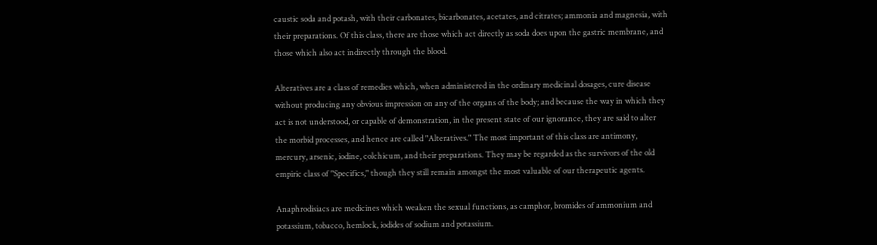caustic soda and potash, with their carbonates, bicarbonates, acetates, and citrates; ammonia and magnesia, with their preparations. Of this class, there are those which act directly as soda does upon the gastric membrane, and those which also act indirectly through the blood.

Alteratives are a class of remedies which, when administered in the ordinary medicinal dosages, cure disease without producing any obvious impression on any of the organs of the body; and because the way in which they act is not understood, or capable of demonstration, in the present state of our ignorance, they are said to alter the morbid processes, and hence are called "Alteratives." The most important of this class are antimony, mercury, arsenic, iodine, colchicum, and their preparations. They may be regarded as the survivors of the old empiric class of "Specifics," though they still remain amongst the most valuable of our therapeutic agents.

Anaphrodisiacs are medicines which weaken the sexual functions, as camphor, bromides of ammonium and potassium, tobacco, hemlock, iodides of sodium and potassium.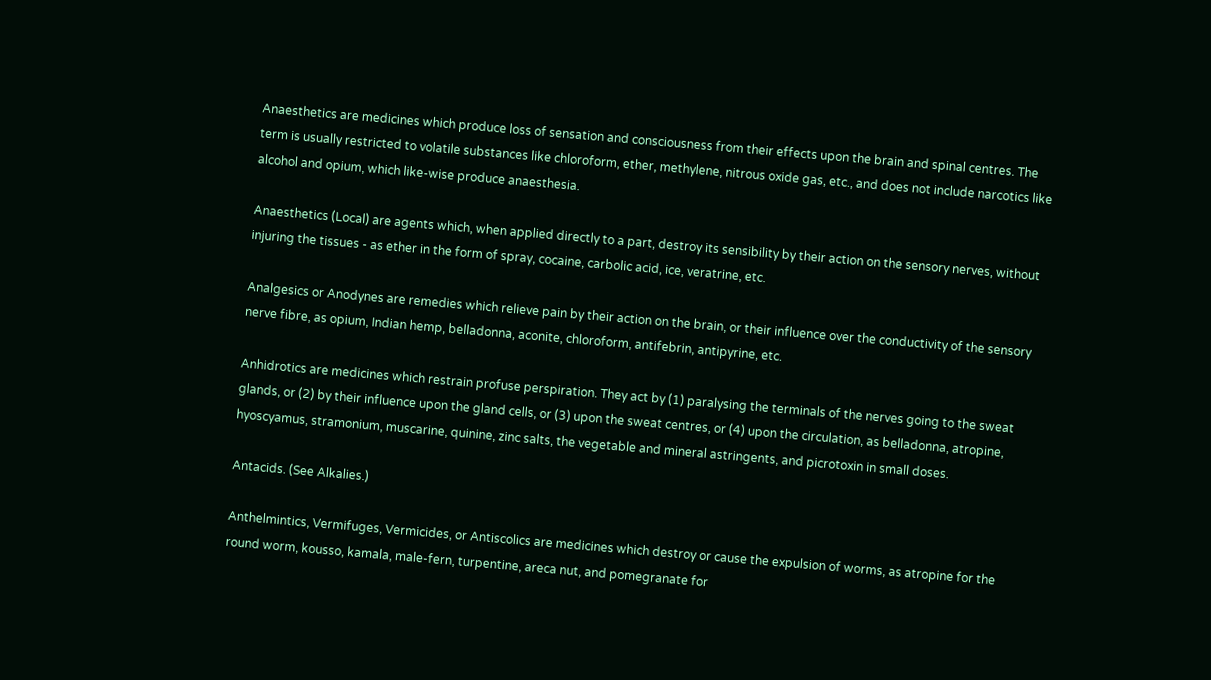Anaesthetics are medicines which produce loss of sensation and consciousness from their effects upon the brain and spinal centres. The term is usually restricted to volatile substances like chloroform, ether, methylene, nitrous oxide gas, etc., and does not include narcotics like alcohol and opium, which like-wise produce anaesthesia.

Anaesthetics (Local) are agents which, when applied directly to a part, destroy its sensibility by their action on the sensory nerves, without injuring the tissues - as ether in the form of spray, cocaine, carbolic acid, ice, veratrine, etc.

Analgesics or Anodynes are remedies which relieve pain by their action on the brain, or their influence over the conductivity of the sensory nerve fibre, as opium, Indian hemp, belladonna, aconite, chloroform, antifebrin, antipyrine, etc.

Anhidrotics are medicines which restrain profuse perspiration. They act by (1) paralysing the terminals of the nerves going to the sweat glands, or (2) by their influence upon the gland cells, or (3) upon the sweat centres, or (4) upon the circulation, as belladonna, atropine, hyoscyamus, stramonium, muscarine, quinine, zinc salts, the vegetable and mineral astringents, and picrotoxin in small doses.

Antacids. (See Alkalies.)

Anthelmintics, Vermifuges, Vermicides, or Antiscolics are medicines which destroy or cause the expulsion of worms, as atropine for the round worm, kousso, kamala, male-fern, turpentine, areca nut, and pomegranate for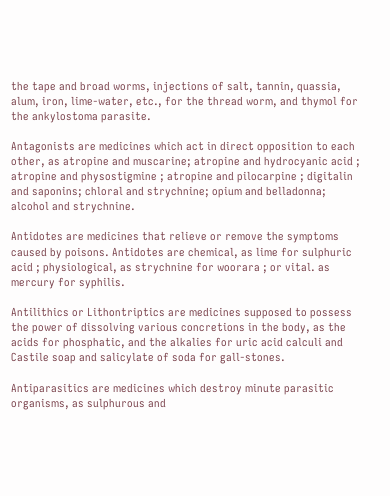the tape and broad worms, injections of salt, tannin, quassia, alum, iron, lime-water, etc., for the thread worm, and thymol for the ankylostoma parasite.

Antagonists are medicines which act in direct opposition to each other, as atropine and muscarine; atropine and hydrocyanic acid ; atropine and physostigmine ; atropine and pilocarpine ; digitalin and saponins; chloral and strychnine; opium and belladonna; alcohol and strychnine.

Antidotes are medicines that relieve or remove the symptoms caused by poisons. Antidotes are chemical, as lime for sulphuric acid ; physiological, as strychnine for woorara ; or vital. as mercury for syphilis.

Antilithics or Lithontriptics are medicines supposed to possess the power of dissolving various concretions in the body, as the acids for phosphatic, and the alkalies for uric acid calculi and Castile soap and salicylate of soda for gall-stones.

Antiparasitics are medicines which destroy minute parasitic organisms, as sulphurous and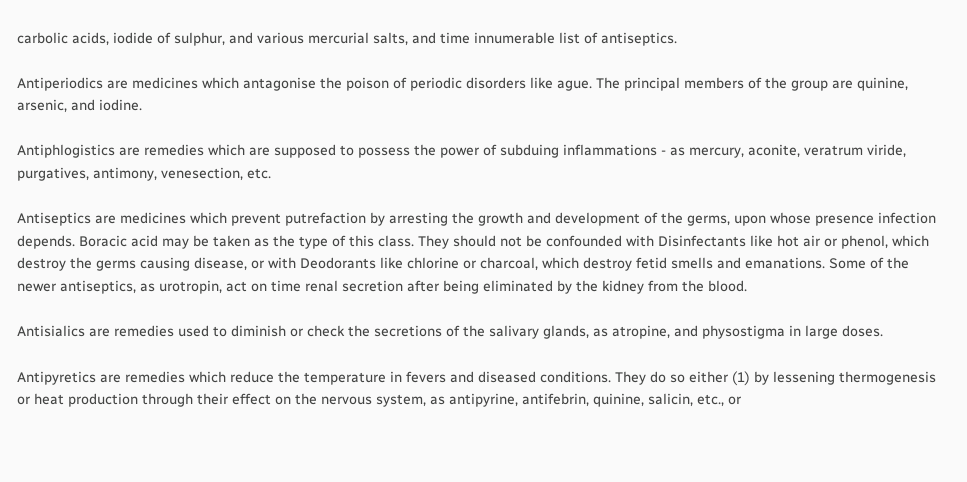carbolic acids, iodide of sulphur, and various mercurial salts, and time innumerable list of antiseptics.

Antiperiodics are medicines which antagonise the poison of periodic disorders like ague. The principal members of the group are quinine, arsenic, and iodine.

Antiphlogistics are remedies which are supposed to possess the power of subduing inflammations - as mercury, aconite, veratrum viride, purgatives, antimony, venesection, etc.

Antiseptics are medicines which prevent putrefaction by arresting the growth and development of the germs, upon whose presence infection depends. Boracic acid may be taken as the type of this class. They should not be confounded with Disinfectants like hot air or phenol, which destroy the germs causing disease, or with Deodorants like chlorine or charcoal, which destroy fetid smells and emanations. Some of the newer antiseptics, as urotropin, act on time renal secretion after being eliminated by the kidney from the blood.

Antisialics are remedies used to diminish or check the secretions of the salivary glands, as atropine, and physostigma in large doses.

Antipyretics are remedies which reduce the temperature in fevers and diseased conditions. They do so either (1) by lessening thermogenesis or heat production through their effect on the nervous system, as antipyrine, antifebrin, quinine, salicin, etc., or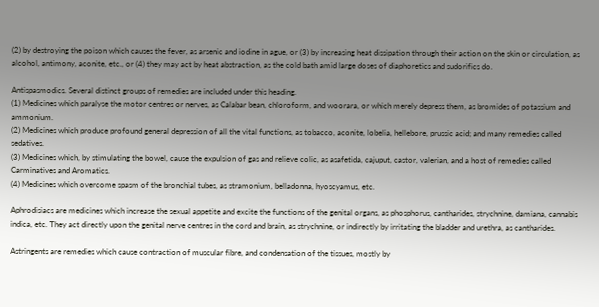(2) by destroying the poison which causes the fever, as arsenic and iodine in ague, or (3) by increasing heat dissipation through their action on the skin or circulation, as alcohol, antimony, aconite, etc., or (4) they may act by heat abstraction, as the cold bath amid large doses of diaphoretics and sudorifics do.

Antispasmodics. Several distinct groups of remedies are included under this heading.
(1) Medicines which paralyse the motor centres or nerves, as Calabar bean, chloroform, and woorara, or which merely depress them, as bromides of potassium and ammonium.
(2) Medicines which produce profound general depression of all the vital functions, as tobacco, aconite, lobelia, hellebore, prussic acid; and many remedies called sedatives.
(3) Medicines which, by stimulating the bowel, cause the expulsion of gas and relieve colic, as asafetida, cajuput, castor, valerian, and a host of remedies called Carminatives and Aromatics.
(4) Medicines which overcome spasm of the bronchial tubes, as stramonium, belladonna, hyoscyamus, etc.

Aphrodisiacs are medicines which increase the sexual appetite and excite the functions of the genital organs, as phosphorus, cantharides, strychnine, damiana, cannabis indica, etc. They act directly upon the genital nerve centres in the cord and brain, as strychnine, or indirectly by irritating the bladder and urethra, as cantharides.

Astringents are remedies which cause contraction of muscular fibre, and condensation of the tissues, mostly by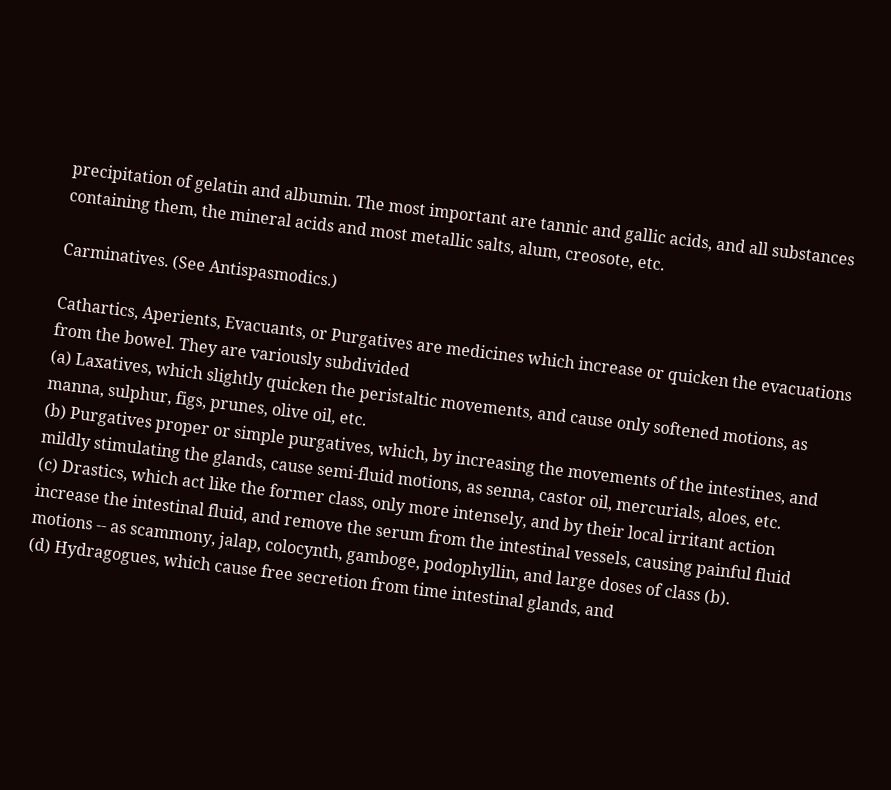precipitation of gelatin and albumin. The most important are tannic and gallic acids, and all substances containing them, the mineral acids and most metallic salts, alum, creosote, etc.

Carminatives. (See Antispasmodics.)

Cathartics, Aperients, Evacuants, or Purgatives are medicines which increase or quicken the evacuations from the bowel. They are variously subdivided
(a) Laxatives, which slightly quicken the peristaltic movements, and cause only softened motions, as manna, sulphur, figs, prunes, olive oil, etc.
(b) Purgatives proper or simple purgatives, which, by increasing the movements of the intestines, and mildly stimulating the glands, cause semi-fluid motions, as senna, castor oil, mercurials, aloes, etc.
(c) Drastics, which act like the former class, only more intensely, and by their local irritant action increase the intestinal fluid, and remove the serum from the intestinal vessels, causing painful fluid motions -- as scammony, jalap, colocynth, gamboge, podophyllin, and large doses of class (b).
(d) Hydragogues, which cause free secretion from time intestinal glands, and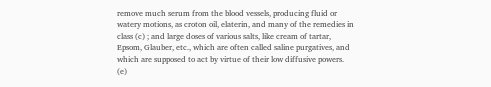remove much serum from the blood vessels, producing fluid or watery motions, as croton oil, elaterin, and many of the remedies in class (c) ; and large doses of various salts, like cream of tartar, Epsom, Glauber, etc., which are often called saline purgatives, and which are supposed to act by virtue of their low diffusive powers.
(e)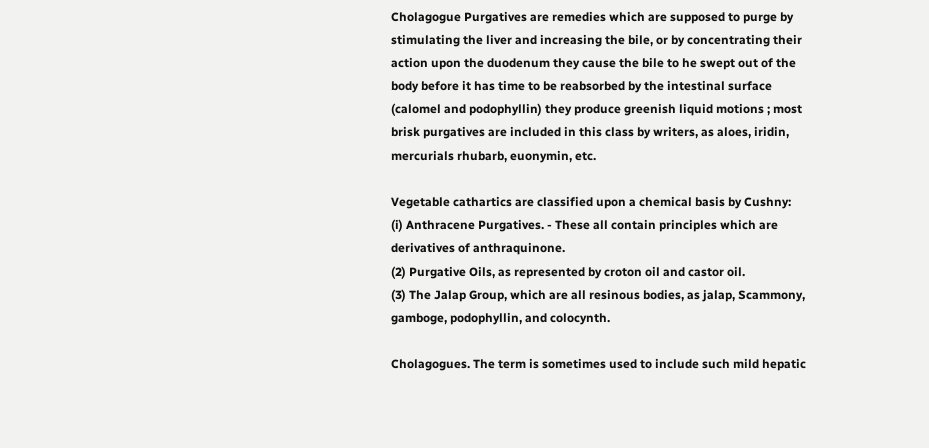Cholagogue Purgatives are remedies which are supposed to purge by stimulating the liver and increasing the bile, or by concentrating their action upon the duodenum they cause the bile to he swept out of the body before it has time to be reabsorbed by the intestinal surface (calomel and podophyllin) they produce greenish liquid motions ; most brisk purgatives are included in this class by writers, as aloes, iridin, mercurials rhubarb, euonymin, etc.

Vegetable cathartics are classified upon a chemical basis by Cushny:
(i) Anthracene Purgatives. - These all contain principles which are derivatives of anthraquinone.
(2) Purgative Oils, as represented by croton oil and castor oil.
(3) The Jalap Group, which are all resinous bodies, as jalap, Scammony, gamboge, podophyllin, and colocynth.

Cholagogues. The term is sometimes used to include such mild hepatic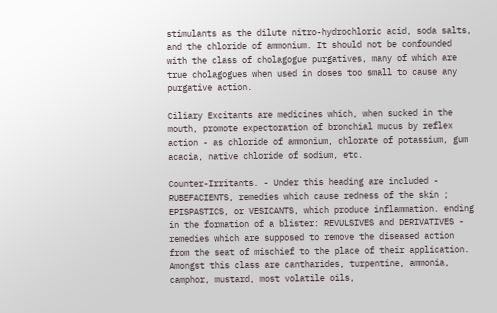stimulants as the dilute nitro-hydrochloric acid, soda salts, and the chloride of ammonium. It should not be confounded with the class of cholagogue purgatives, many of which are true cholagogues when used in doses too small to cause any purgative action.

Ciliary Excitants are medicines which, when sucked in the mouth, promote expectoration of bronchial mucus by reflex action - as chloride of ammonium, chlorate of potassium, gum acacia, native chloride of sodium, etc.

Counter-Irritants. - Under this heading are included - RUBEFACIENTS, remedies which cause redness of the skin ; EPISPASTICS, or VESICANTS, which produce inflammation. ending in the formation of a blister: REVULSIVES and DERIVATIVES - remedies which are supposed to remove the diseased action from the seat of mischief to the place of their application. Amongst this class are cantharides, turpentine, ammonia, camphor, mustard, most volatile oils,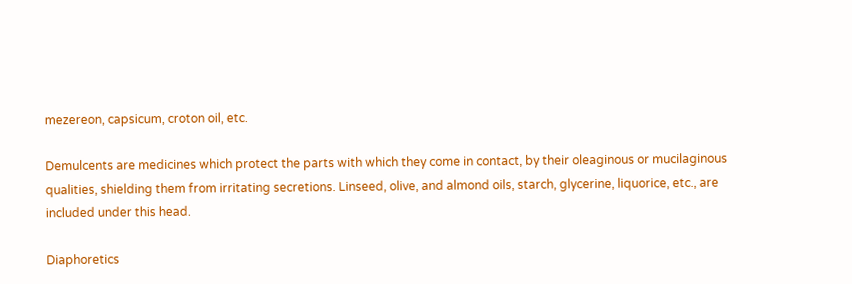mezereon, capsicum, croton oil, etc.

Demulcents are medicines which protect the parts with which they come in contact, by their oleaginous or mucilaginous qualities, shielding them from irritating secretions. Linseed, olive, and almond oils, starch, glycerine, liquorice, etc., are included under this head.

Diaphoretics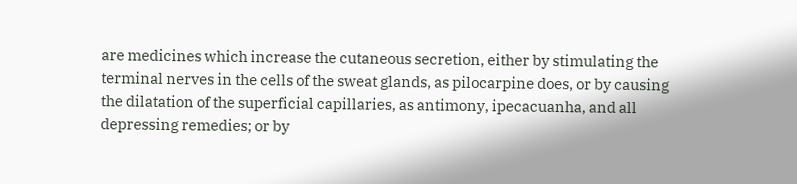are medicines which increase the cutaneous secretion, either by stimulating the terminal nerves in the cells of the sweat glands, as pilocarpine does, or by causing the dilatation of the superficial capillaries, as antimony, ipecacuanha, and all depressing remedies; or by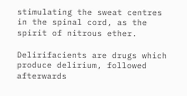stimulating the sweat centres in the spinal cord, as the spirit of nitrous ether.

Delirifacients are drugs which produce delirium, followed afterwards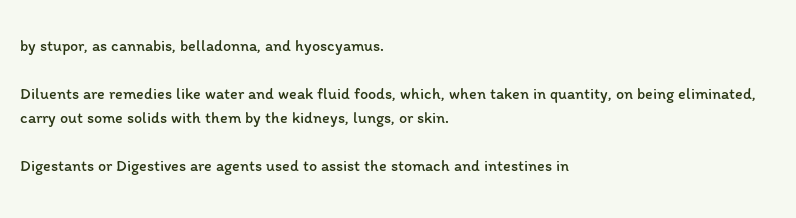by stupor, as cannabis, belladonna, and hyoscyamus.

Diluents are remedies like water and weak fluid foods, which, when taken in quantity, on being eliminated, carry out some solids with them by the kidneys, lungs, or skin.

Digestants or Digestives are agents used to assist the stomach and intestines in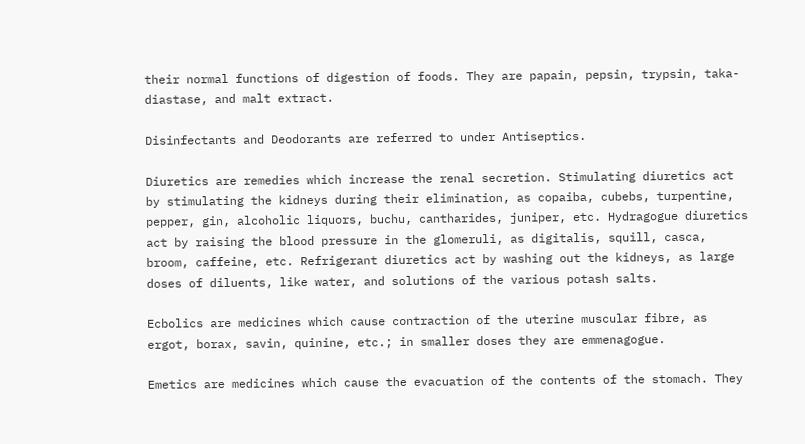their normal functions of digestion of foods. They are papain, pepsin, trypsin, taka-diastase, and malt extract.

Disinfectants and Deodorants are referred to under Antiseptics.

Diuretics are remedies which increase the renal secretion. Stimulating diuretics act by stimulating the kidneys during their elimination, as copaiba, cubebs, turpentine, pepper, gin, alcoholic liquors, buchu, cantharides, juniper, etc. Hydragogue diuretics act by raising the blood pressure in the glomeruli, as digitalis, squill, casca, broom, caffeine, etc. Refrigerant diuretics act by washing out the kidneys, as large doses of diluents, like water, and solutions of the various potash salts.

Ecbolics are medicines which cause contraction of the uterine muscular fibre, as ergot, borax, savin, quinine, etc.; in smaller doses they are emmenagogue.

Emetics are medicines which cause the evacuation of the contents of the stomach. They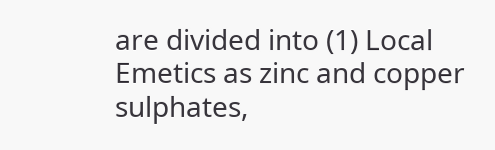are divided into (1) Local Emetics as zinc and copper sulphates,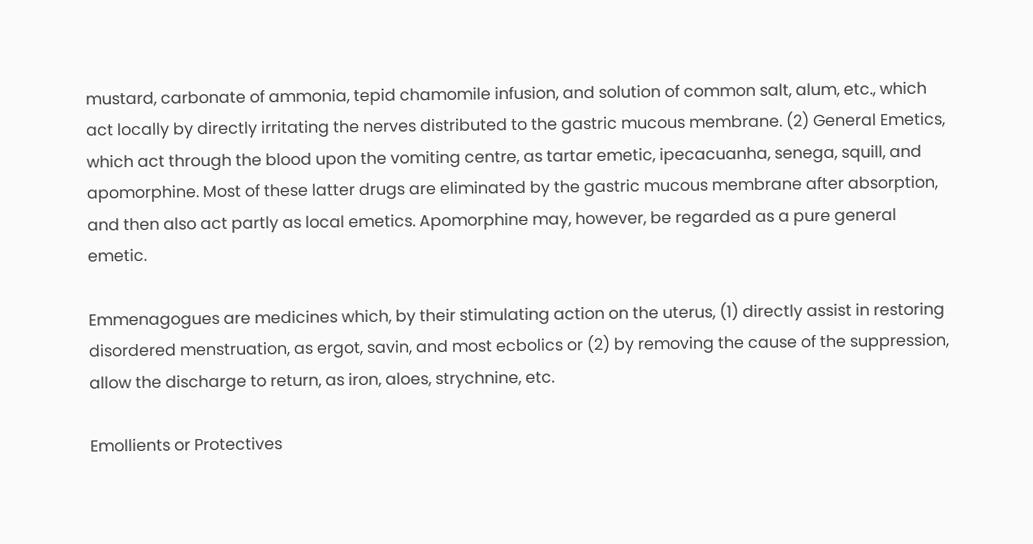mustard, carbonate of ammonia, tepid chamomile infusion, and solution of common salt, alum, etc., which act locally by directly irritating the nerves distributed to the gastric mucous membrane. (2) General Emetics, which act through the blood upon the vomiting centre, as tartar emetic, ipecacuanha, senega, squill, and apomorphine. Most of these latter drugs are eliminated by the gastric mucous membrane after absorption, and then also act partly as local emetics. Apomorphine may, however, be regarded as a pure general emetic.

Emmenagogues are medicines which, by their stimulating action on the uterus, (1) directly assist in restoring disordered menstruation, as ergot, savin, and most ecbolics or (2) by removing the cause of the suppression, allow the discharge to return, as iron, aloes, strychnine, etc.

Emollients or Protectives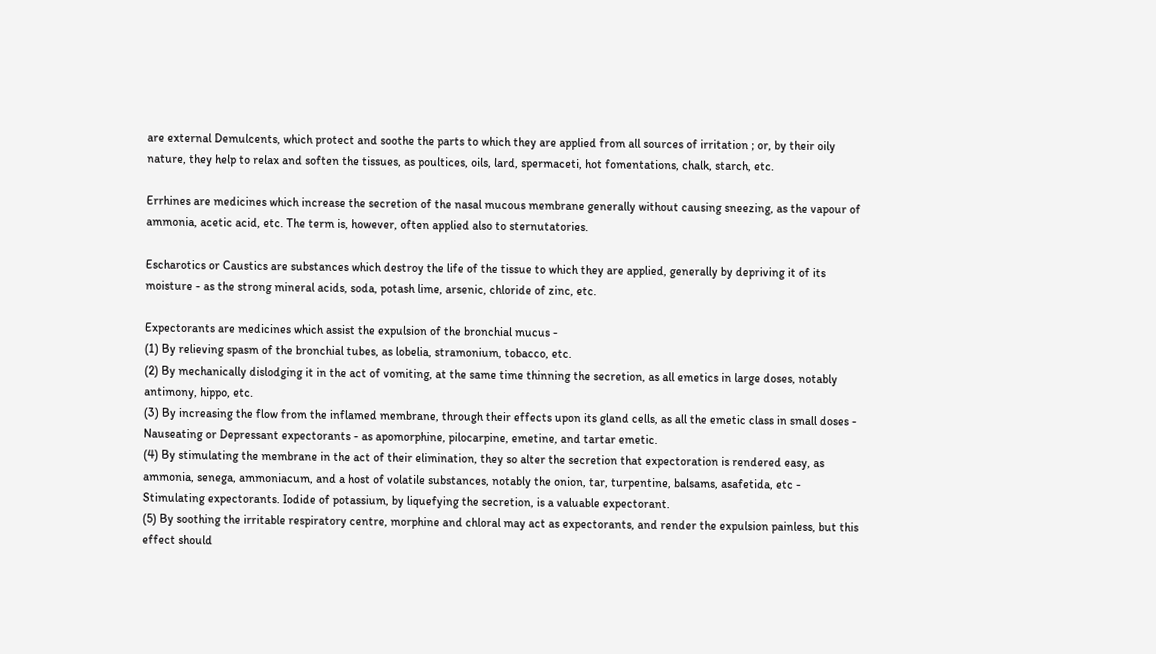are external Demulcents, which protect and soothe the parts to which they are applied from all sources of irritation ; or, by their oily nature, they help to relax and soften the tissues, as poultices, oils, lard, spermaceti, hot fomentations, chalk, starch, etc.

Errhines are medicines which increase the secretion of the nasal mucous membrane generally without causing sneezing, as the vapour of ammonia, acetic acid, etc. The term is, however, often applied also to sternutatories.

Escharotics or Caustics are substances which destroy the life of the tissue to which they are applied, generally by depriving it of its moisture - as the strong mineral acids, soda, potash lime, arsenic, chloride of zinc, etc.

Expectorants are medicines which assist the expulsion of the bronchial mucus -
(1) By relieving spasm of the bronchial tubes, as lobelia, stramonium, tobacco, etc.
(2) By mechanically dislodging it in the act of vomiting, at the same time thinning the secretion, as all emetics in large doses, notably antimony, hippo, etc.
(3) By increasing the flow from the inflamed membrane, through their effects upon its gland cells, as all the emetic class in small doses - Nauseating or Depressant expectorants - as apomorphine, pilocarpine, emetine, and tartar emetic.
(4) By stimulating the membrane in the act of their elimination, they so alter the secretion that expectoration is rendered easy, as ammonia, senega, ammoniacum, and a host of volatile substances, notably the onion, tar, turpentine, balsams, asafetida, etc - Stimulating expectorants. Iodide of potassium, by liquefying the secretion, is a valuable expectorant.
(5) By soothing the irritable respiratory centre, morphine and chloral may act as expectorants, and render the expulsion painless, but this effect should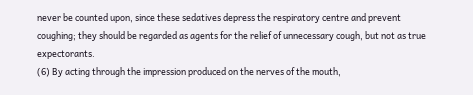never be counted upon, since these sedatives depress the respiratory centre and prevent coughing; they should be regarded as agents for the relief of unnecessary cough, but not as true expectorants.
(6) By acting through the impression produced on the nerves of the mouth,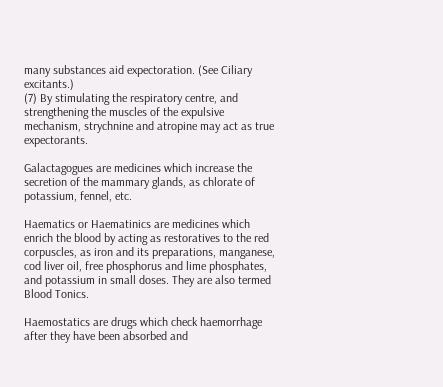many substances aid expectoration. (See Ciliary excitants.)
(7) By stimulating the respiratory centre, and strengthening the muscles of the expulsive mechanism, strychnine and atropine may act as true expectorants.

Galactagogues are medicines which increase the secretion of the mammary glands, as chlorate of potassium, fennel, etc.

Haematics or Haematinics are medicines which enrich the blood by acting as restoratives to the red corpuscles, as iron and its preparations, manganese, cod liver oil, free phosphorus and lime phosphates, and potassium in small doses. They are also termed Blood Tonics.

Haemostatics are drugs which check haemorrhage after they have been absorbed and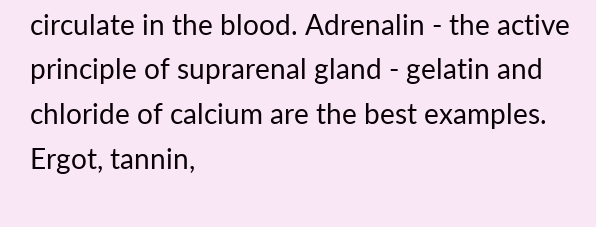circulate in the blood. Adrenalin - the active principle of suprarenal gland - gelatin and chloride of calcium are the best examples. Ergot, tannin,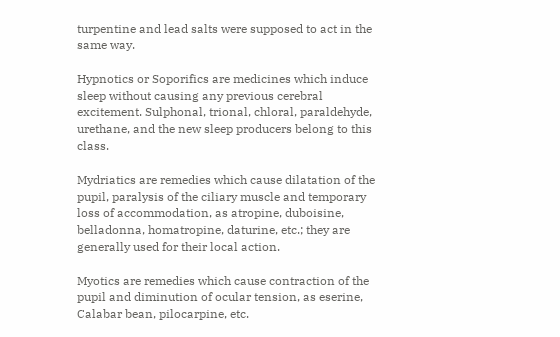turpentine and lead salts were supposed to act in the same way.

Hypnotics or Soporifics are medicines which induce sleep without causing any previous cerebral excitement. Sulphonal, trional, chloral, paraldehyde, urethane, and the new sleep producers belong to this class.

Mydriatics are remedies which cause dilatation of the pupil, paralysis of the ciliary muscle and temporary loss of accommodation, as atropine, duboisine, belladonna, homatropine, daturine, etc.; they are generally used for their local action.

Myotics are remedies which cause contraction of the pupil and diminution of ocular tension, as eserine, Calabar bean, pilocarpine, etc.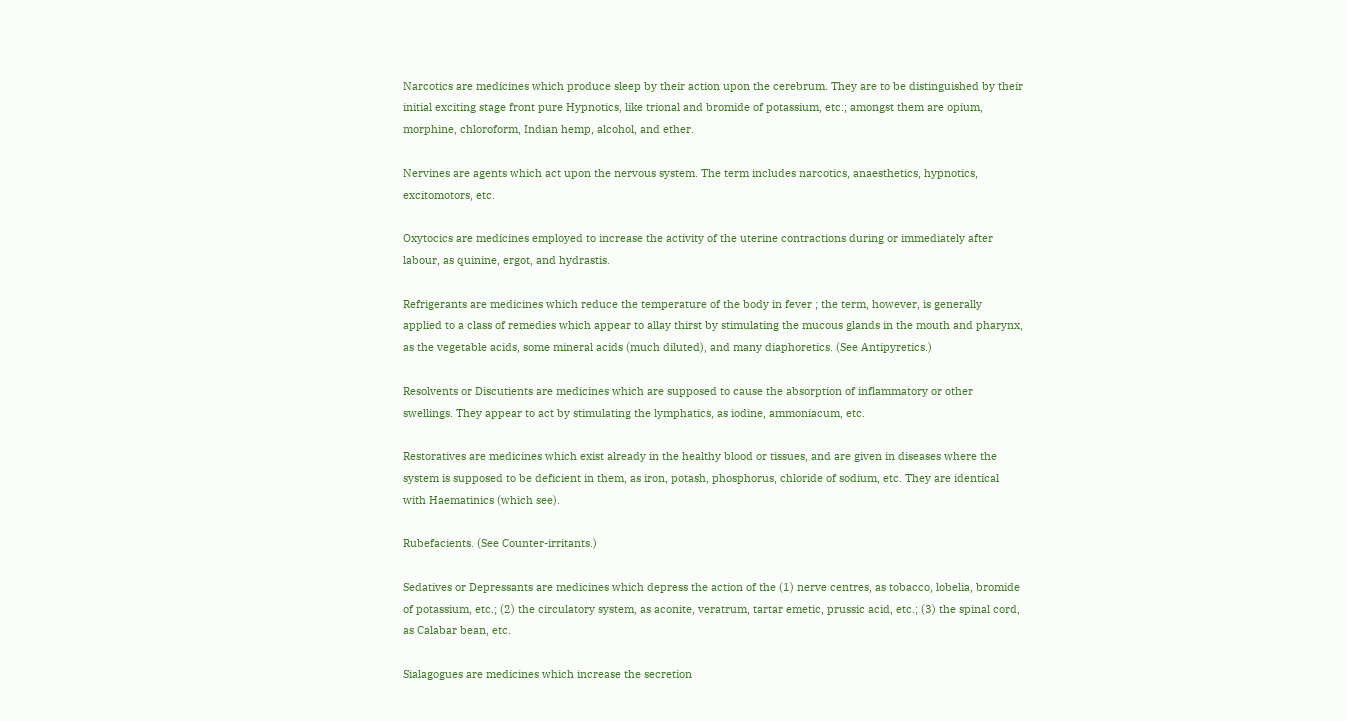Narcotics are medicines which produce sleep by their action upon the cerebrum. They are to be distinguished by their initial exciting stage front pure Hypnotics, like trional and bromide of potassium, etc.; amongst them are opium, morphine, chloroform, Indian hemp, alcohol, and ether.

Nervines are agents which act upon the nervous system. The term includes narcotics, anaesthetics, hypnotics, excitomotors, etc.

Oxytocics are medicines employed to increase the activity of the uterine contractions during or immediately after labour, as quinine, ergot, and hydrastis.

Refrigerants are medicines which reduce the temperature of the body in fever ; the term, however, is generally applied to a class of remedies which appear to allay thirst by stimulating the mucous glands in the mouth and pharynx, as the vegetable acids, some mineral acids (much diluted), and many diaphoretics. (See Antipyretics.)

Resolvents or Discutients are medicines which are supposed to cause the absorption of inflammatory or other swellings. They appear to act by stimulating the lymphatics, as iodine, ammoniacum, etc.

Restoratives are medicines which exist already in the healthy blood or tissues, and are given in diseases where the system is supposed to be deficient in them, as iron, potash, phosphorus, chloride of sodium, etc. They are identical with Haematinics (which see).

Rubefacients. (See Counter-irritants.)

Sedatives or Depressants are medicines which depress the action of the (1) nerve centres, as tobacco, lobelia, bromide of potassium, etc.; (2) the circulatory system, as aconite, veratrum, tartar emetic, prussic acid, etc.; (3) the spinal cord, as Calabar bean, etc.

Sialagogues are medicines which increase the secretion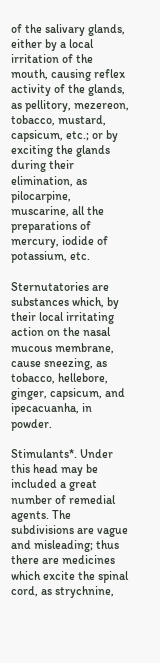of the salivary glands, either by a local irritation of the mouth, causing reflex activity of the glands, as pellitory, mezereon, tobacco, mustard, capsicum, etc.; or by exciting the glands during their elimination, as pilocarpine, muscarine, all the preparations of mercury, iodide of potassium, etc.

Sternutatories are substances which, by their local irritating action on the nasal mucous membrane, cause sneezing, as tobacco, hellebore, ginger, capsicum, and ipecacuanha, in powder.

Stimulants*. Under this head may be included a great number of remedial agents. The subdivisions are vague and misleading; thus there are medicines which excite the spinal cord, as strychnine,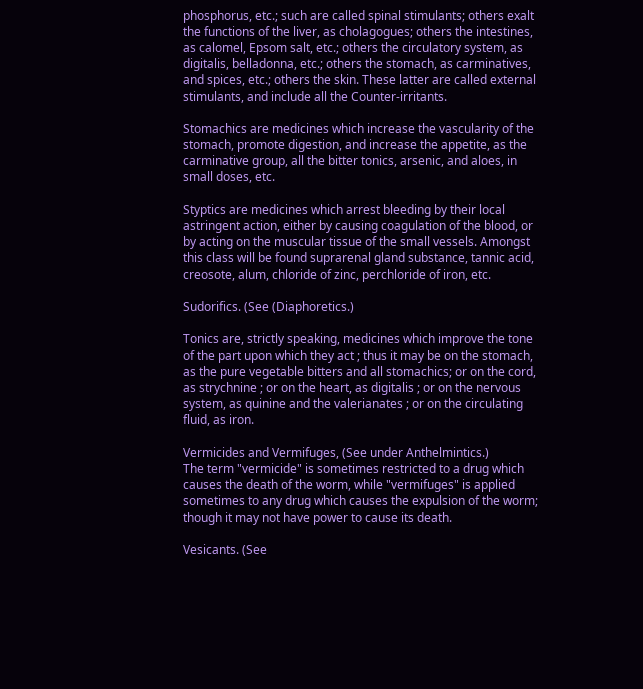phosphorus, etc.; such are called spinal stimulants; others exalt the functions of the liver, as cholagogues; others the intestines, as calomel, Epsom salt, etc.; others the circulatory system, as digitalis, belladonna, etc.; others the stomach, as carminatives, and spices, etc.; others the skin. These latter are called external stimulants, and include all the Counter-irritants.

Stomachics are medicines which increase the vascularity of the stomach, promote digestion, and increase the appetite, as the carminative group, all the bitter tonics, arsenic, and aloes, in small doses, etc.

Styptics are medicines which arrest bleeding by their local astringent action, either by causing coagulation of the blood, or by acting on the muscular tissue of the small vessels. Amongst this class will be found suprarenal gland substance, tannic acid, creosote, alum, chloride of zinc, perchloride of iron, etc.

Sudorifics. (See (Diaphoretics.)

Tonics are, strictly speaking, medicines which improve the tone of the part upon which they act ; thus it may be on the stomach, as the pure vegetable bitters and all stomachics; or on the cord, as strychnine ; or on the heart, as digitalis ; or on the nervous system, as quinine and the valerianates ; or on the circulating fluid, as iron.

Vermicides and Vermifuges, (See under Anthelmintics.)
The term "vermicide" is sometimes restricted to a drug which causes the death of the worm, while "vermifuges" is applied sometimes to any drug which causes the expulsion of the worm; though it may not have power to cause its death.

Vesicants. (See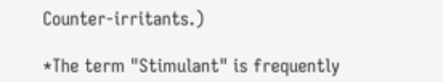Counter-irritants.)

*The term "Stimulant" is frequently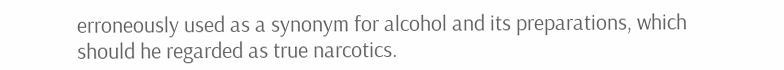erroneously used as a synonym for alcohol and its preparations, which should he regarded as true narcotics.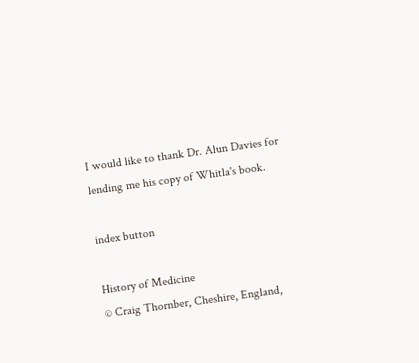I would like to thank Dr. Alun Davies for lending me his copy of Whitla's book.

index button

History of Medicine
© Craig Thornber, Cheshire, England,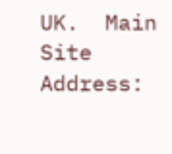UK.  Main Site Address: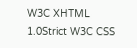W3C XHTML 1.0Strict W3C CSS